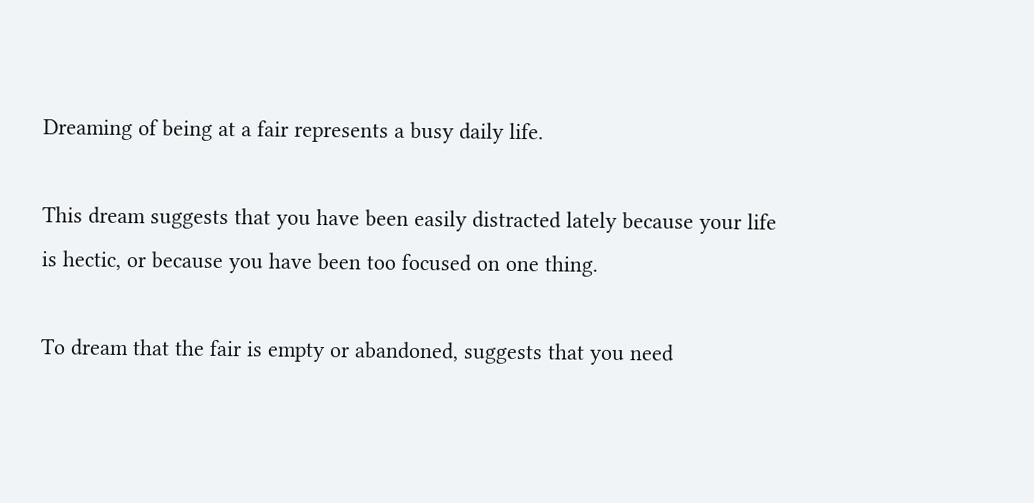Dreaming of being at a fair represents a busy daily life.

This dream suggests that you have been easily distracted lately because your life is hectic, or because you have been too focused on one thing.

To dream that the fair is empty or abandoned, suggests that you need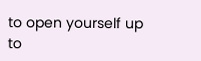to open yourself up to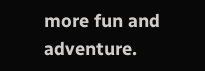more fun and adventure.